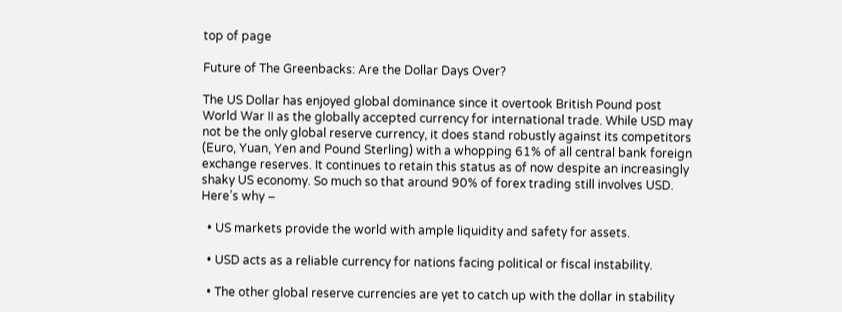top of page

Future of The Greenbacks: Are the Dollar Days Over?

The US Dollar has enjoyed global dominance since it overtook British Pound post World War II as the globally accepted currency for international trade. While USD may not be the only global reserve currency, it does stand robustly against its competitors (Euro, Yuan, Yen and Pound Sterling) with a whopping 61% of all central bank foreign exchange reserves. It continues to retain this status as of now despite an increasingly shaky US economy. So much so that around 90% of forex trading still involves USD. Here’s why –

  • US markets provide the world with ample liquidity and safety for assets.

  • USD acts as a reliable currency for nations facing political or fiscal instability.

  • The other global reserve currencies are yet to catch up with the dollar in stability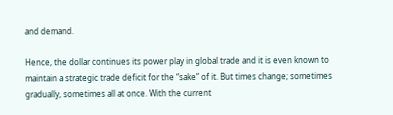and demand.

Hence, the dollar continues its power play in global trade and it is even known to maintain a strategic trade deficit for the “sake” of it. But times change; sometimes gradually, sometimes all at once. With the current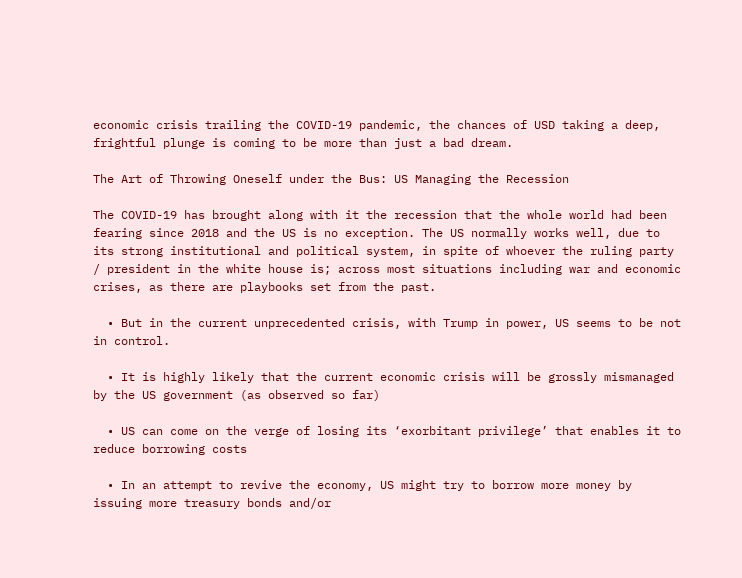economic crisis trailing the COVID-19 pandemic, the chances of USD taking a deep, frightful plunge is coming to be more than just a bad dream.

The Art of Throwing Oneself under the Bus: US Managing the Recession

The COVID-19 has brought along with it the recession that the whole world had been fearing since 2018 and the US is no exception. The US normally works well, due to its strong institutional and political system, in spite of whoever the ruling party / president in the white house is; across most situations including war and economic crises, as there are playbooks set from the past.

  • But in the current unprecedented crisis, with Trump in power, US seems to be not in control.

  • It is highly likely that the current economic crisis will be grossly mismanaged by the US government (as observed so far)

  • US can come on the verge of losing its ‘exorbitant privilege’ that enables it to reduce borrowing costs

  • In an attempt to revive the economy, US might try to borrow more money by issuing more treasury bonds and/or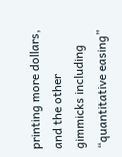printing more dollars, and the other gimmicks including “quantitative easing”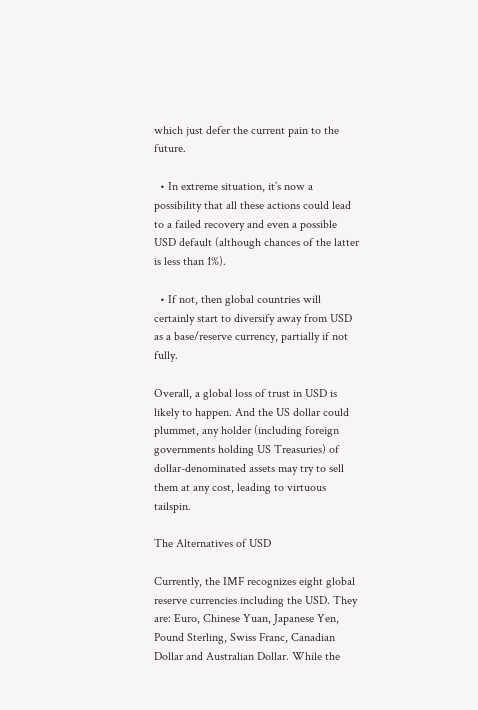which just defer the current pain to the future.

  • In extreme situation, it’s now a possibility that all these actions could lead to a failed recovery and even a possible USD default (although chances of the latter is less than 1%).

  • If not, then global countries will certainly start to diversify away from USD as a base/reserve currency, partially if not fully.

Overall, a global loss of trust in USD is likely to happen. And the US dollar could plummet, any holder (including foreign governments holding US Treasuries) of dollar-denominated assets may try to sell them at any cost, leading to virtuous tailspin.

The Alternatives of USD

Currently, the IMF recognizes eight global reserve currencies including the USD. They are: Euro, Chinese Yuan, Japanese Yen, Pound Sterling, Swiss Franc, Canadian Dollar and Australian Dollar. While the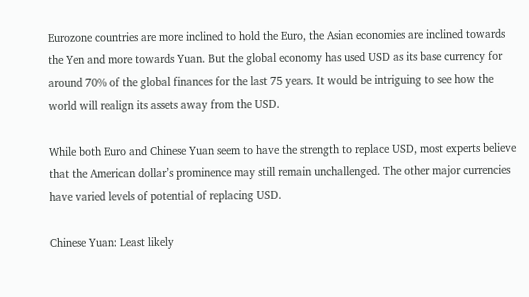Eurozone countries are more inclined to hold the Euro, the Asian economies are inclined towards the Yen and more towards Yuan. But the global economy has used USD as its base currency for around 70% of the global finances for the last 75 years. It would be intriguing to see how the world will realign its assets away from the USD.

While both Euro and Chinese Yuan seem to have the strength to replace USD, most experts believe that the American dollar’s prominence may still remain unchallenged. The other major currencies have varied levels of potential of replacing USD.

Chinese Yuan: Least likely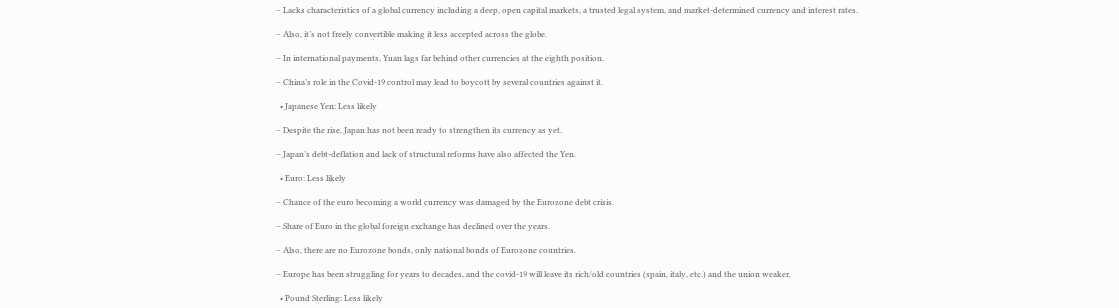– Lacks characteristics of a global currency including a deep, open capital markets, a trusted legal system, and market-determined currency and interest rates.

– Also, it’s not freely convertible making it less accepted across the globe.

– In international payments, Yuan lags far behind other currencies at the eighth position.

– China’s role in the Covid-19 control may lead to boycott by several countries against it.

  • Japanese Yen: Less likely

– Despite the rise, Japan has not been ready to strengthen its currency as yet.

– Japan’s debt-deflation and lack of structural reforms have also affected the Yen.

  • Euro: Less likely

– Chance of the euro becoming a world currency was damaged by the Eurozone debt crisis.

– Share of Euro in the global foreign exchange has declined over the years.

– Also, there are no Eurozone bonds, only national bonds of Eurozone countries.

– Europe has been struggling for years to decades, and the covid-19 will leave its rich/old countries (spain, italy, etc.) and the union weaker.

  • Pound Sterling: Less likely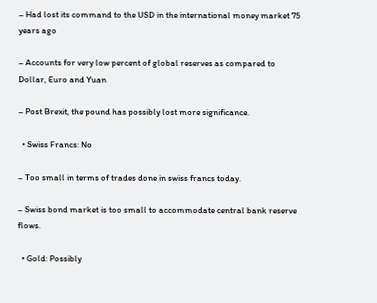– Had lost its command to the USD in the international money market 75 years ago

– Accounts for very low percent of global reserves as compared to Dollar, Euro and Yuan

– Post Brexit, the pound has possibly lost more significance.

  • Swiss Francs: No

– Too small in terms of trades done in swiss francs today.

– Swiss bond market is too small to accommodate central bank reserve flows.

  • Gold: Possibly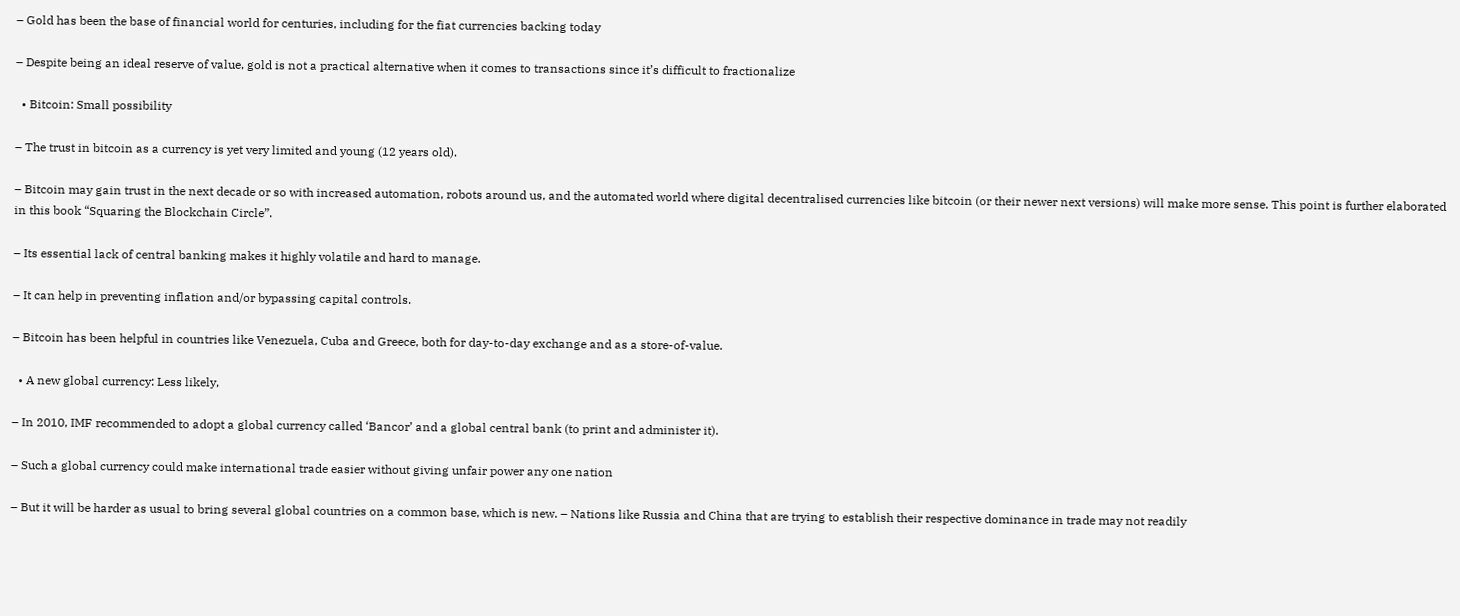– Gold has been the base of financial world for centuries, including for the fiat currencies backing today

– Despite being an ideal reserve of value, gold is not a practical alternative when it comes to transactions since it’s difficult to fractionalize

  • Bitcoin: Small possibility

– The trust in bitcoin as a currency is yet very limited and young (12 years old).

– Bitcoin may gain trust in the next decade or so with increased automation, robots around us, and the automated world where digital decentralised currencies like bitcoin (or their newer next versions) will make more sense. This point is further elaborated in this book “Squaring the Blockchain Circle”.

– Its essential lack of central banking makes it highly volatile and hard to manage.

– It can help in preventing inflation and/or bypassing capital controls.

– Bitcoin has been helpful in countries like Venezuela, Cuba and Greece, both for day-to-day exchange and as a store-of-value.

  • A new global currency: Less likely,

– In 2010, IMF recommended to adopt a global currency called ‘Bancor’ and a global central bank (to print and administer it).

– Such a global currency could make international trade easier without giving unfair power any one nation

– But it will be harder as usual to bring several global countries on a common base, which is new. – Nations like Russia and China that are trying to establish their respective dominance in trade may not readily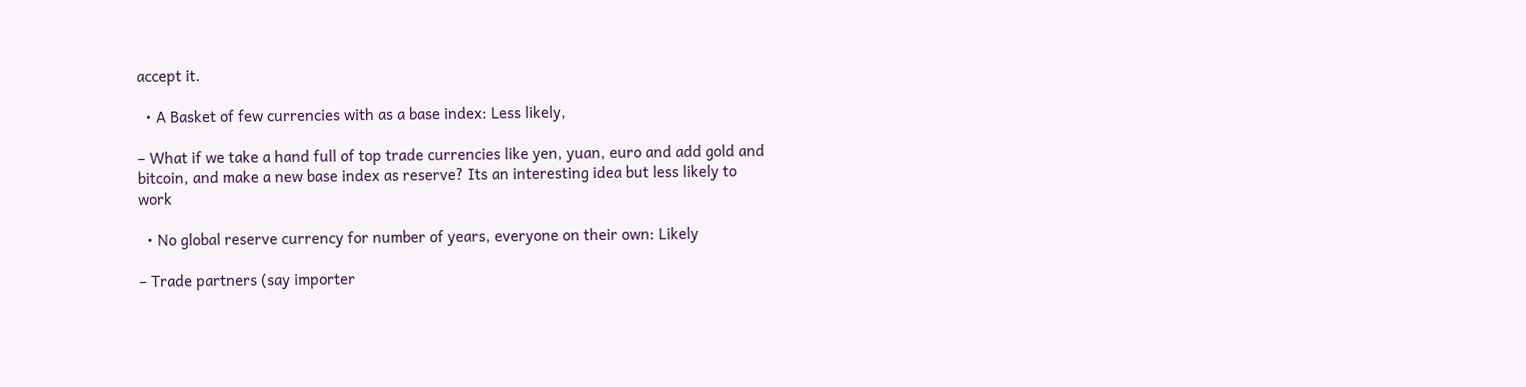accept it.

  • A Basket of few currencies with as a base index: Less likely,

– What if we take a hand full of top trade currencies like yen, yuan, euro and add gold and bitcoin, and make a new base index as reserve? Its an interesting idea but less likely to work

  • No global reserve currency for number of years, everyone on their own: Likely

– Trade partners (say importer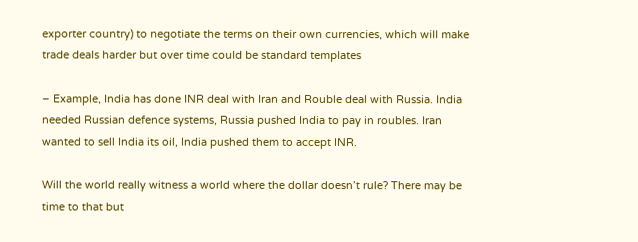exporter country) to negotiate the terms on their own currencies, which will make trade deals harder but over time could be standard templates

– Example, India has done INR deal with Iran and Rouble deal with Russia. India needed Russian defence systems, Russia pushed India to pay in roubles. Iran wanted to sell India its oil, India pushed them to accept INR.

Will the world really witness a world where the dollar doesn’t rule? There may be time to that but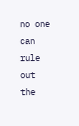no one can rule out the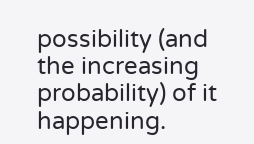possibility (and the increasing probability) of it happening.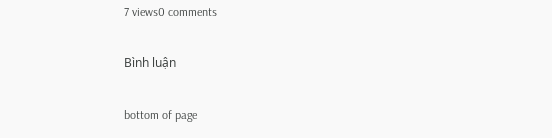7 views0 comments

Bình luận

bottom of page